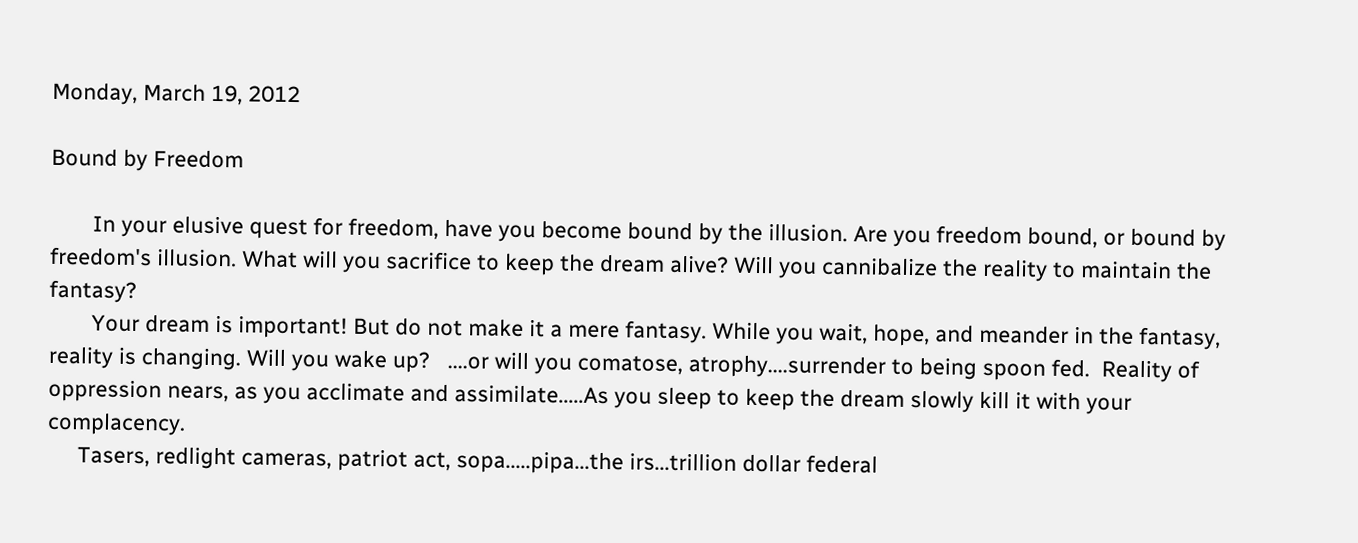Monday, March 19, 2012

Bound by Freedom

       In your elusive quest for freedom, have you become bound by the illusion. Are you freedom bound, or bound by freedom's illusion. What will you sacrifice to keep the dream alive? Will you cannibalize the reality to maintain the fantasy?
       Your dream is important! But do not make it a mere fantasy. While you wait, hope, and meander in the fantasy, reality is changing. Will you wake up?   ....or will you comatose, atrophy....surrender to being spoon fed.  Reality of oppression nears, as you acclimate and assimilate.....As you sleep to keep the dream slowly kill it with your complacency.
     Tasers, redlight cameras, patriot act, sopa.....pipa...the irs...trillion dollar federal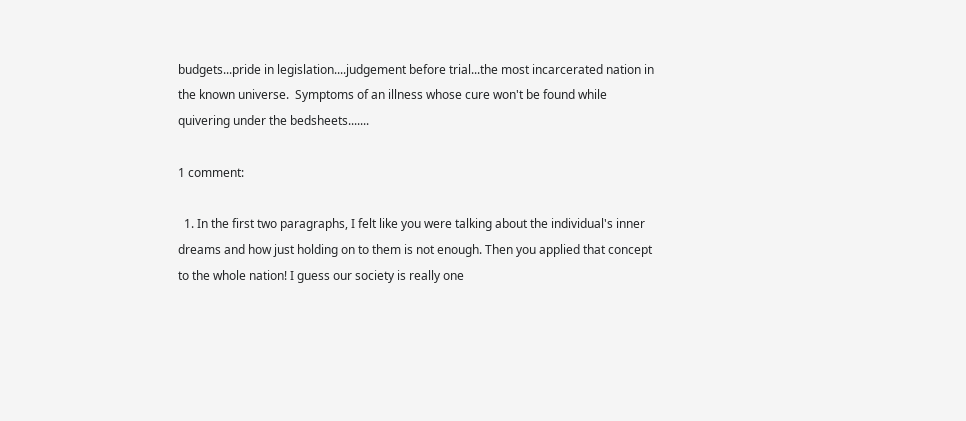budgets...pride in legislation....judgement before trial...the most incarcerated nation in the known universe.  Symptoms of an illness whose cure won't be found while quivering under the bedsheets.......

1 comment:

  1. In the first two paragraphs, I felt like you were talking about the individual's inner dreams and how just holding on to them is not enough. Then you applied that concept to the whole nation! I guess our society is really one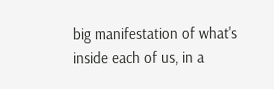big manifestation of what's inside each of us, in a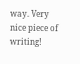way. Very nice piece of writing!